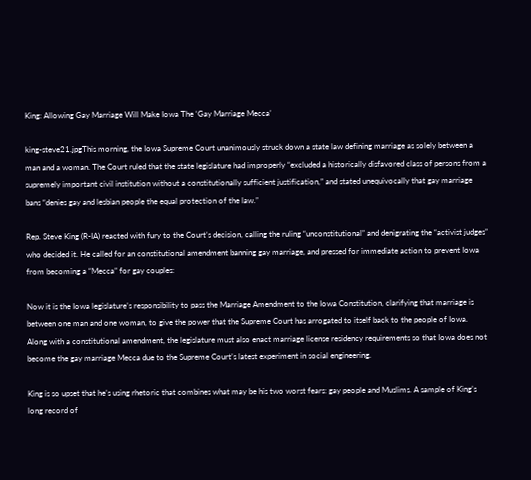King: Allowing Gay Marriage Will Make Iowa The ‘Gay Marriage Mecca’

king-steve21.jpgThis morning, the Iowa Supreme Court unanimously struck down a state law defining marriage as solely between a man and a woman. The Court ruled that the state legislature had improperly “excluded a historically disfavored class of persons from a supremely important civil institution without a constitutionally sufficient justification,” and stated unequivocally that gay marriage bans “denies gay and lesbian people the equal protection of the law.”

Rep. Steve King (R-IA) reacted with fury to the Court’s decision, calling the ruling “unconstitutional” and denigrating the “activist judges” who decided it. He called for an constitutional amendment banning gay marriage, and pressed for immediate action to prevent Iowa from becoming a “Mecca” for gay couples:

Now it is the Iowa legislature’s responsibility to pass the Marriage Amendment to the Iowa Constitution, clarifying that marriage is between one man and one woman, to give the power that the Supreme Court has arrogated to itself back to the people of Iowa. Along with a constitutional amendment, the legislature must also enact marriage license residency requirements so that Iowa does not become the gay marriage Mecca due to the Supreme Court’s latest experiment in social engineering.

King is so upset that he’s using rhetoric that combines what may be his two worst fears: gay people and Muslims. A sample of King’s long record of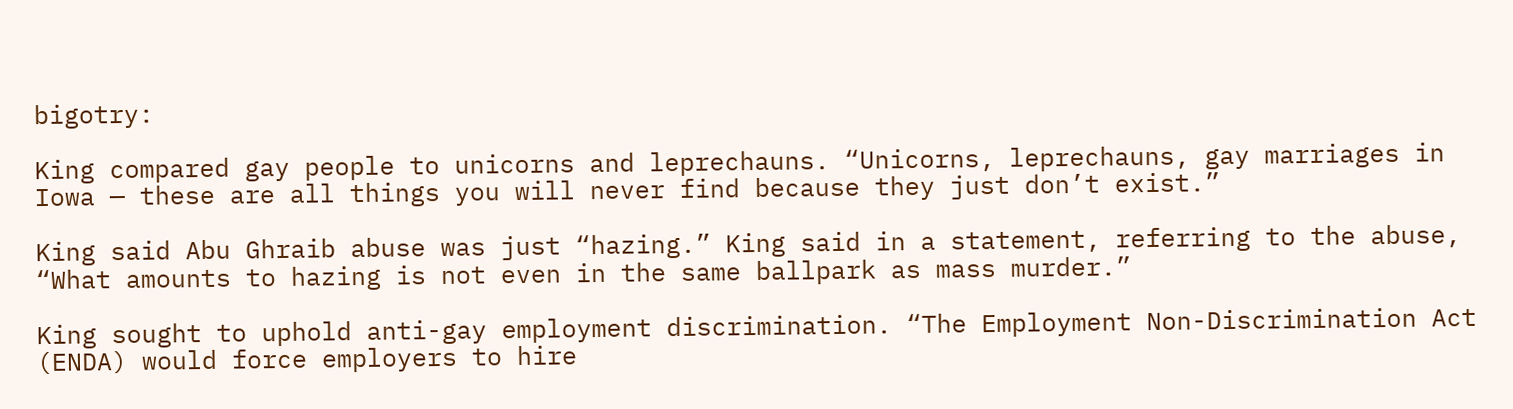bigotry:

King compared gay people to unicorns and leprechauns. “Unicorns, leprechauns, gay marriages in Iowa — these are all things you will never find because they just don’t exist.”

King said Abu Ghraib abuse was just “hazing.” King said in a statement, referring to the abuse, “What amounts to hazing is not even in the same ballpark as mass murder.”

King sought to uphold anti-gay employment discrimination. “The Employment Non-Discrimination Act (ENDA) would force employers to hire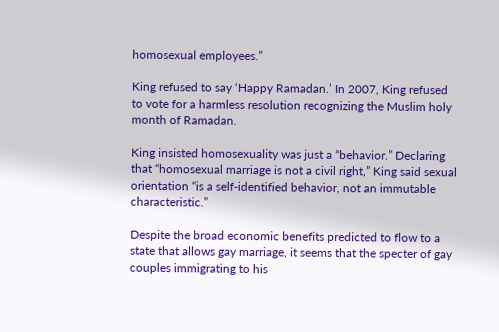homosexual employees.”

King refused to say ‘Happy Ramadan.’ In 2007, King refused to vote for a harmless resolution recognizing the Muslim holy month of Ramadan.

King insisted homosexuality was just a “behavior.” Declaring that “homosexual marriage is not a civil right,” King said sexual orientation “is a self-identified behavior, not an immutable characteristic.”

Despite the broad economic benefits predicted to flow to a state that allows gay marriage, it seems that the specter of gay couples immigrating to his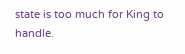state is too much for King to handle.